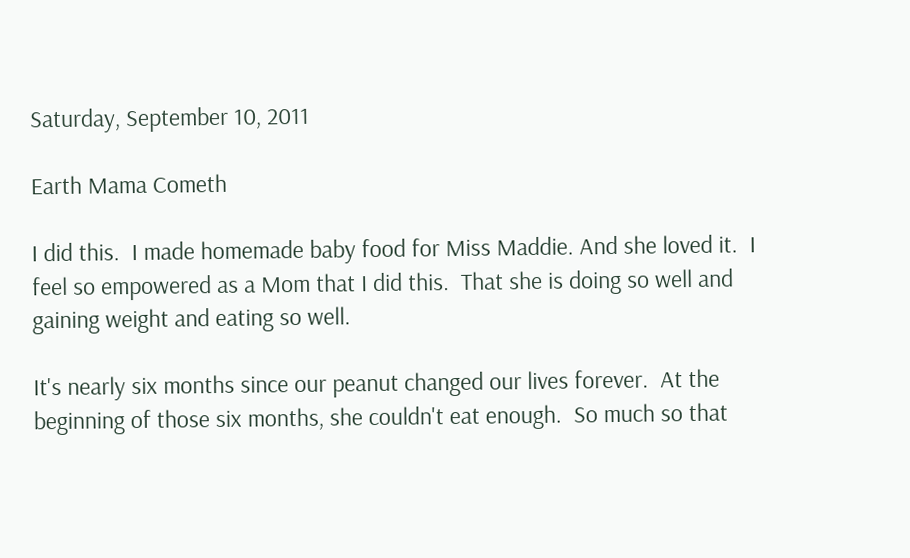Saturday, September 10, 2011

Earth Mama Cometh

I did this.  I made homemade baby food for Miss Maddie. And she loved it.  I feel so empowered as a Mom that I did this.  That she is doing so well and gaining weight and eating so well.

It's nearly six months since our peanut changed our lives forever.  At the beginning of those six months, she couldn't eat enough.  So much so that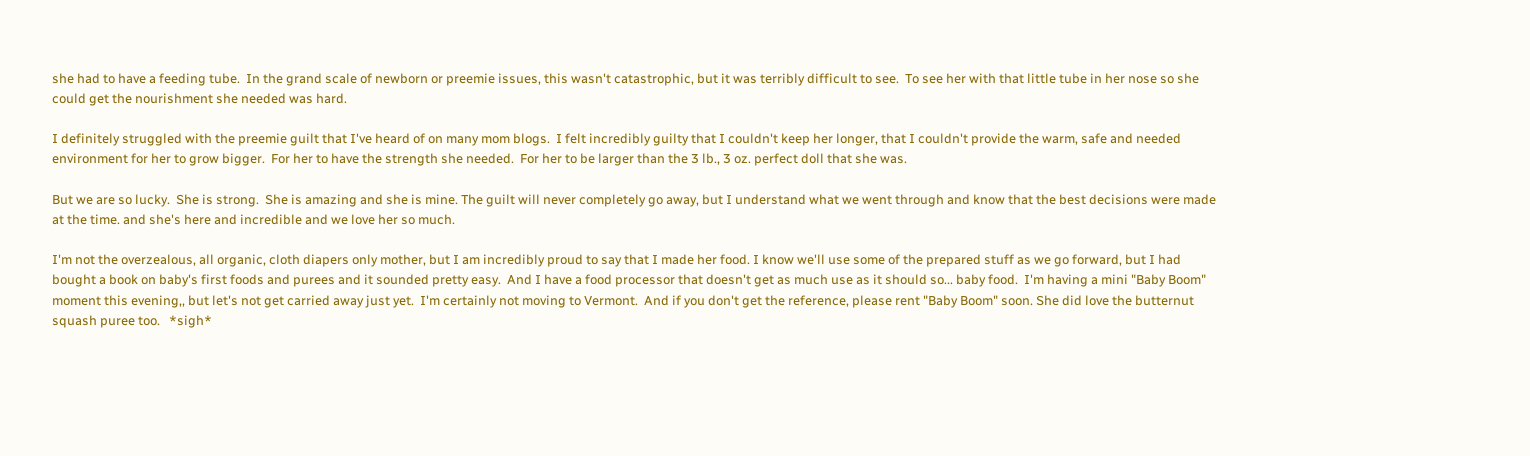she had to have a feeding tube.  In the grand scale of newborn or preemie issues, this wasn't catastrophic, but it was terribly difficult to see.  To see her with that little tube in her nose so she could get the nourishment she needed was hard.

I definitely struggled with the preemie guilt that I've heard of on many mom blogs.  I felt incredibly guilty that I couldn't keep her longer, that I couldn't provide the warm, safe and needed environment for her to grow bigger.  For her to have the strength she needed.  For her to be larger than the 3 lb., 3 oz. perfect doll that she was.

But we are so lucky.  She is strong.  She is amazing and she is mine. The guilt will never completely go away, but I understand what we went through and know that the best decisions were made at the time. and she's here and incredible and we love her so much.

I'm not the overzealous, all organic, cloth diapers only mother, but I am incredibly proud to say that I made her food. I know we'll use some of the prepared stuff as we go forward, but I had bought a book on baby's first foods and purees and it sounded pretty easy.  And I have a food processor that doesn't get as much use as it should so... baby food.  I'm having a mini "Baby Boom" moment this evening,, but let's not get carried away just yet.  I'm certainly not moving to Vermont.  And if you don't get the reference, please rent "Baby Boom" soon. She did love the butternut squash puree too.   *sigh*